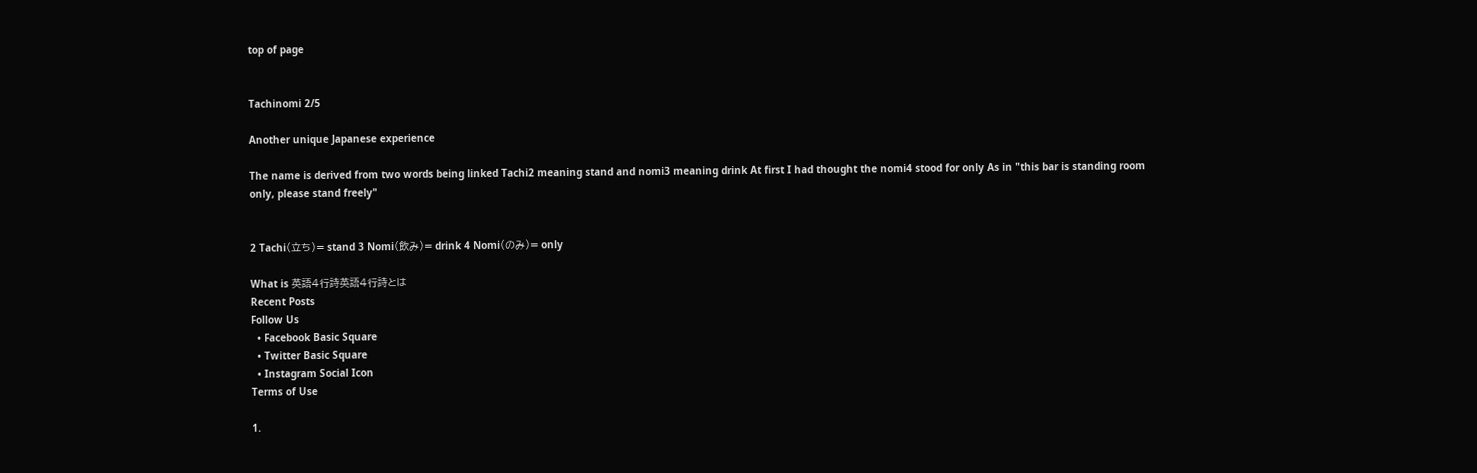top of page


Tachinomi 2/5

Another unique Japanese experience

The name is derived from two words being linked Tachi2 meaning stand and nomi3 meaning drink At first I had thought the nomi4 stood for only As in "this bar is standing room only, please stand freely"


2 Tachi(立ち)= stand 3 Nomi(飲み)= drink 4 Nomi(のみ)= only

What is 英語4行詩英語4行詩とは
Recent Posts
Follow Us
  • Facebook Basic Square
  • Twitter Basic Square
  • Instagram Social Icon
Terms of Use

1.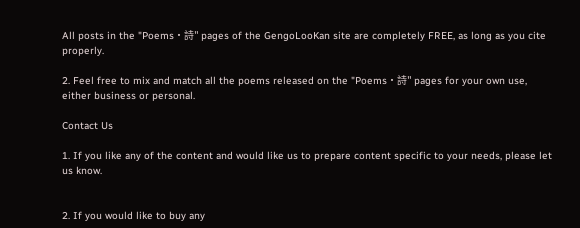All posts in the "Poems・詩" pages of the GengoLooKan site are completely FREE, as long as you cite properly.

2. Feel free to mix and match all the poems released on the "Poems・詩" pages for your own use, either business or personal.

Contact Us

1. If you like any of the content and would like us to prepare content specific to your needs, please let us know.


2. If you would like to buy any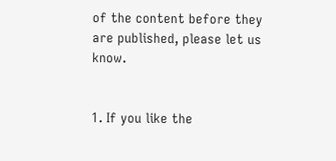of the content before they are published, please let us know.


1. If you like the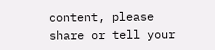content, please share or tell your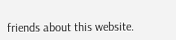friends about this website.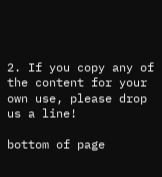2. If you copy any of the content for your own use, please drop us a line!

bottom of page